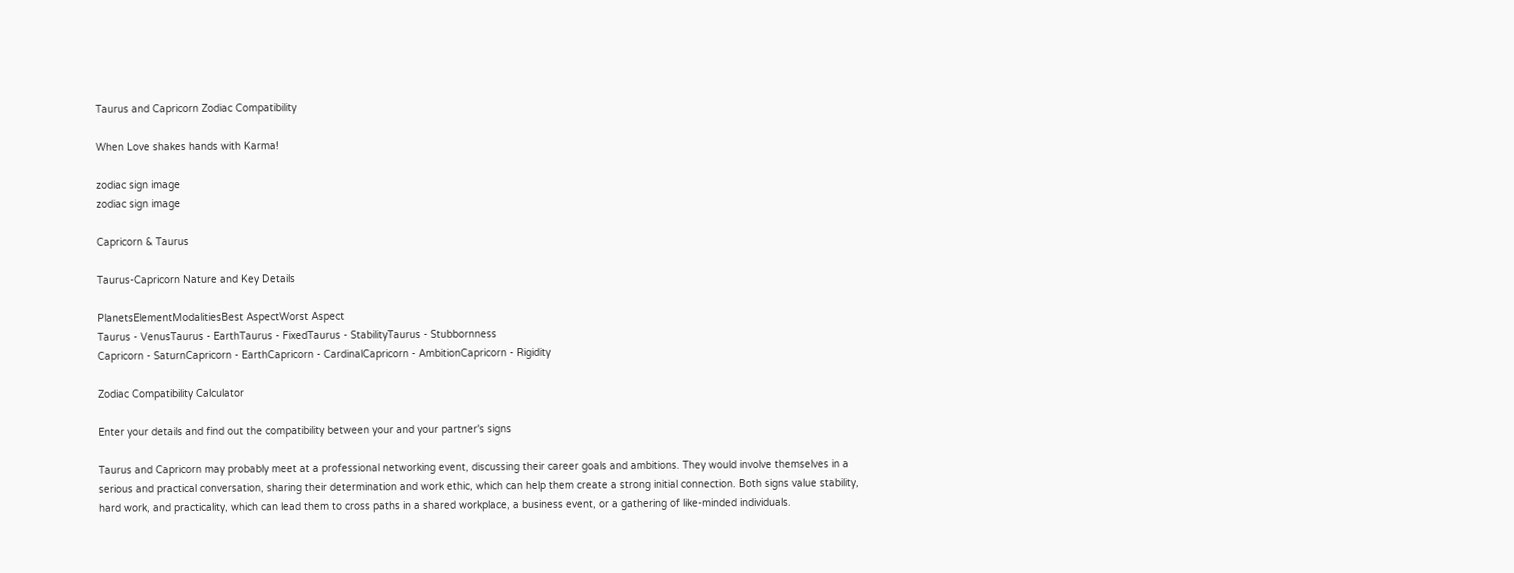Taurus and Capricorn Zodiac Compatibility

When Love shakes hands with Karma!

zodiac sign image
zodiac sign image

Capricorn & Taurus

Taurus-Capricorn Nature and Key Details

PlanetsElementModalitiesBest AspectWorst Aspect
Taurus - VenusTaurus - EarthTaurus - FixedTaurus - StabilityTaurus - Stubbornness
Capricorn - SaturnCapricorn - EarthCapricorn - CardinalCapricorn - AmbitionCapricorn - Rigidity

Zodiac Compatibility Calculator

Enter your details and find out the compatibility between your and your partner's signs

Taurus and Capricorn may probably meet at a professional networking event, discussing their career goals and ambitions. They would involve themselves in a serious and practical conversation, sharing their determination and work ethic, which can help them create a strong initial connection. Both signs value stability, hard work, and practicality, which can lead them to cross paths in a shared workplace, a business event, or a gathering of like-minded individuals.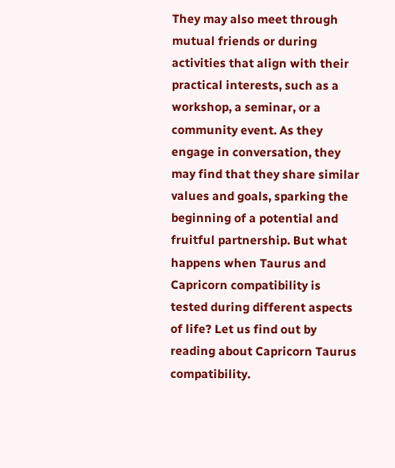They may also meet through mutual friends or during activities that align with their practical interests, such as a workshop, a seminar, or a community event. As they engage in conversation, they may find that they share similar values and goals, sparking the beginning of a potential and fruitful partnership. But what happens when Taurus and Capricorn compatibility is tested during different aspects of life? Let us find out by reading about Capricorn Taurus compatibility.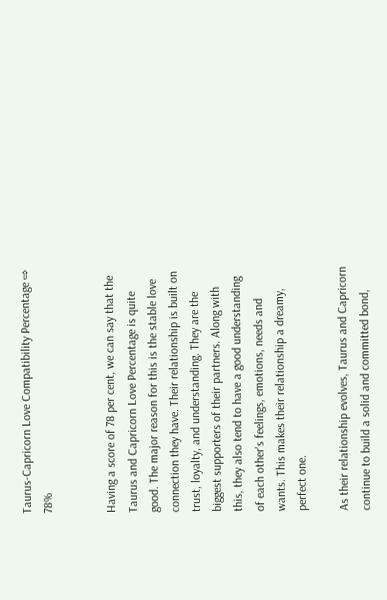Taurus-Capricorn Love Compatibility Percentage ⇨ 78%


Having a score of 78 per cent, we can say that the Taurus and Capricorn Love Percentage is quite good. The major reason for this is the stable love connection they have. Their relationship is built on trust, loyalty, and understanding. They are the biggest supporters of their partners. Along with this, they also tend to have a good understanding of each other's feelings, emotions, needs and wants. This makes their relationship a dreamy, perfect one.

As their relationship evolves, Taurus and Capricorn continue to build a solid and committed bond,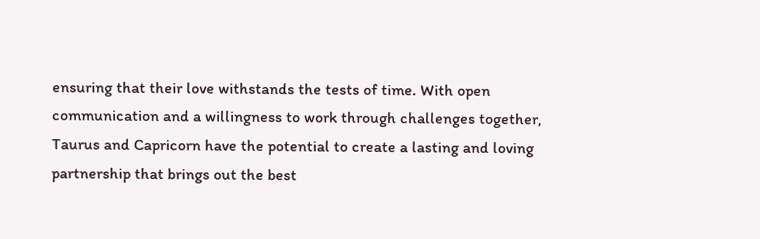ensuring that their love withstands the tests of time. With open communication and a willingness to work through challenges together, Taurus and Capricorn have the potential to create a lasting and loving partnership that brings out the best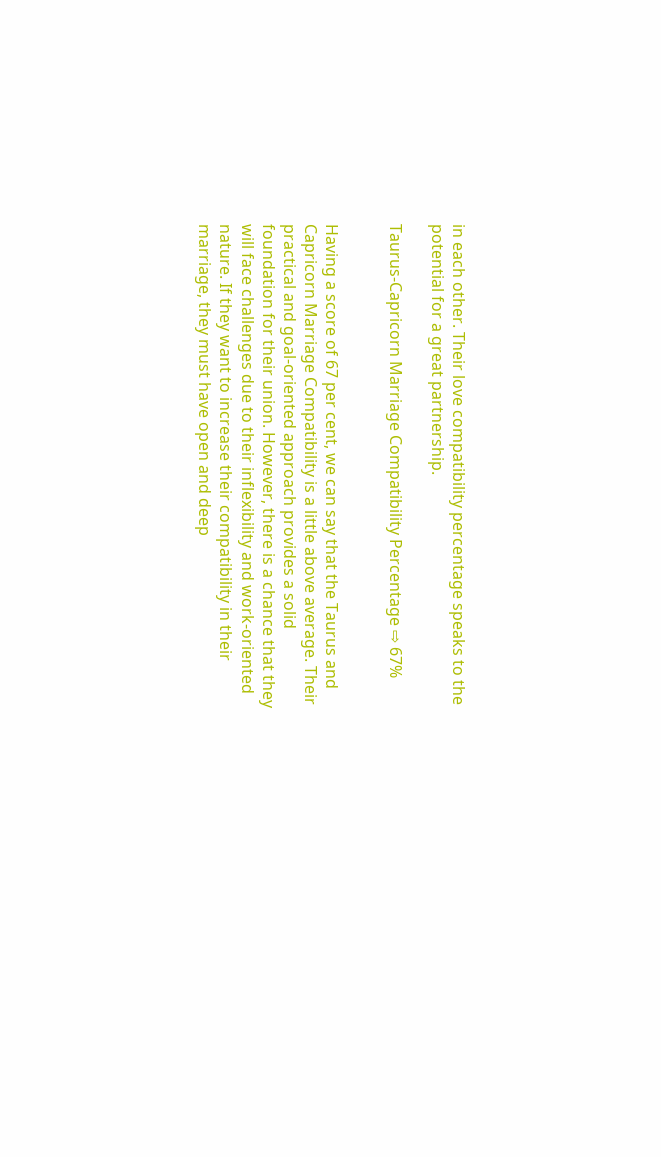in each other. Their love compatibility percentage speaks to the potential for a great partnership.

Taurus-Capricorn Marriage Compatibility Percentage ⇨ 67%


Having a score of 67 per cent, we can say that the Taurus and Capricorn Marriage Compatibility is a little above average. Their practical and goal-oriented approach provides a solid foundation for their union. However, there is a chance that they will face challenges due to their inflexibility and work-oriented nature. If they want to increase their compatibility in their marriage, they must have open and deep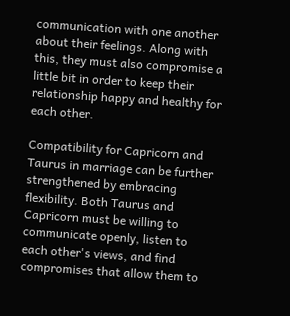communication with one another about their feelings. Along with this, they must also compromise a little bit in order to keep their relationship happy and healthy for each other.

Compatibility for Capricorn and Taurus in marriage can be further strengthened by embracing flexibility. Both Taurus and Capricorn must be willing to communicate openly, listen to each other's views, and find compromises that allow them to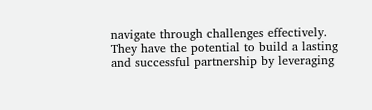navigate through challenges effectively. They have the potential to build a lasting and successful partnership by leveraging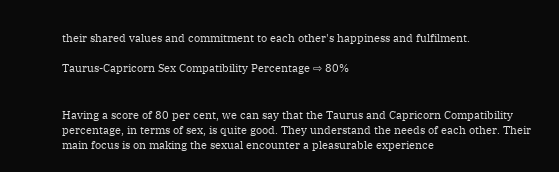their shared values and commitment to each other's happiness and fulfilment.

Taurus-Capricorn Sex Compatibility Percentage ⇨ 80%


Having a score of 80 per cent, we can say that the Taurus and Capricorn Compatibility percentage, in terms of sex, is quite good. They understand the needs of each other. Their main focus is on making the sexual encounter a pleasurable experience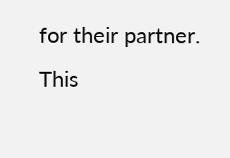for their partner. This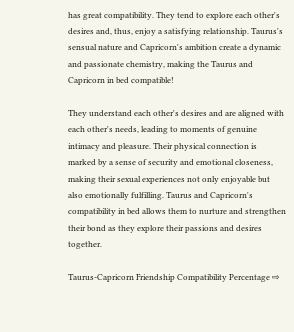has great compatibility. They tend to explore each other's desires and, thus, enjoy a satisfying relationship. Taurus's sensual nature and Capricorn's ambition create a dynamic and passionate chemistry, making the Taurus and Capricorn in bed compatible!

They understand each other's desires and are aligned with each other's needs, leading to moments of genuine intimacy and pleasure. Their physical connection is marked by a sense of security and emotional closeness, making their sexual experiences not only enjoyable but also emotionally fulfilling. Taurus and Capricorn's compatibility in bed allows them to nurture and strengthen their bond as they explore their passions and desires together.

Taurus-Capricorn Friendship Compatibility Percentage ⇨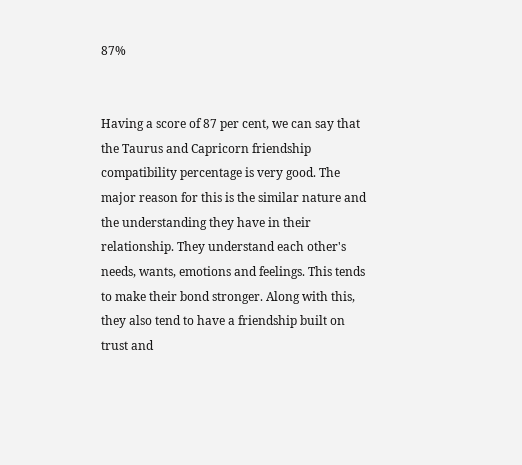87%


Having a score of 87 per cent, we can say that the Taurus and Capricorn friendship compatibility percentage is very good. The major reason for this is the similar nature and the understanding they have in their relationship. They understand each other's needs, wants, emotions and feelings. This tends to make their bond stronger. Along with this, they also tend to have a friendship built on trust and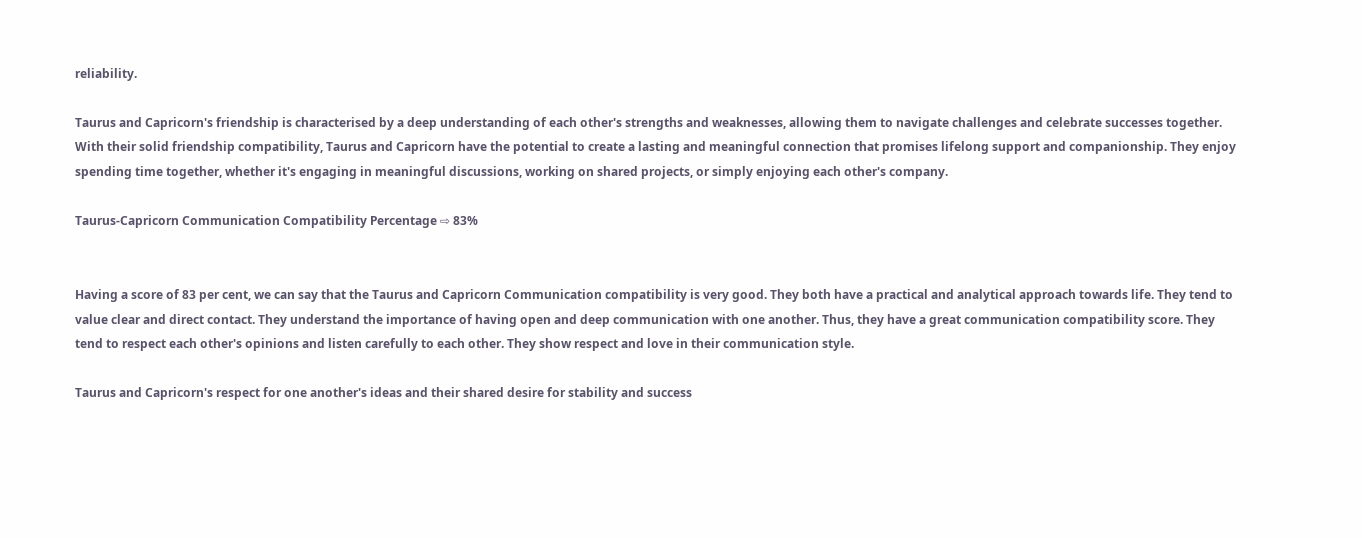reliability.

Taurus and Capricorn's friendship is characterised by a deep understanding of each other's strengths and weaknesses, allowing them to navigate challenges and celebrate successes together. With their solid friendship compatibility, Taurus and Capricorn have the potential to create a lasting and meaningful connection that promises lifelong support and companionship. They enjoy spending time together, whether it's engaging in meaningful discussions, working on shared projects, or simply enjoying each other's company.

Taurus-Capricorn Communication Compatibility Percentage ⇨ 83%


Having a score of 83 per cent, we can say that the Taurus and Capricorn Communication compatibility is very good. They both have a practical and analytical approach towards life. They tend to value clear and direct contact. They understand the importance of having open and deep communication with one another. Thus, they have a great communication compatibility score. They tend to respect each other's opinions and listen carefully to each other. They show respect and love in their communication style.

Taurus and Capricorn's respect for one another's ideas and their shared desire for stability and success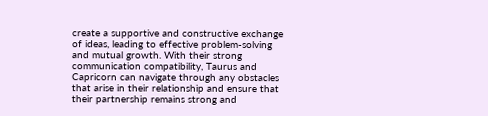create a supportive and constructive exchange of ideas, leading to effective problem-solving and mutual growth. With their strong communication compatibility, Taurus and Capricorn can navigate through any obstacles that arise in their relationship and ensure that their partnership remains strong and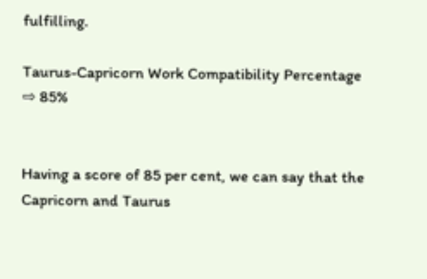fulfilling.

Taurus-Capricorn Work Compatibility Percentage ⇨ 85%


Having a score of 85 per cent, we can say that the Capricorn and Taurus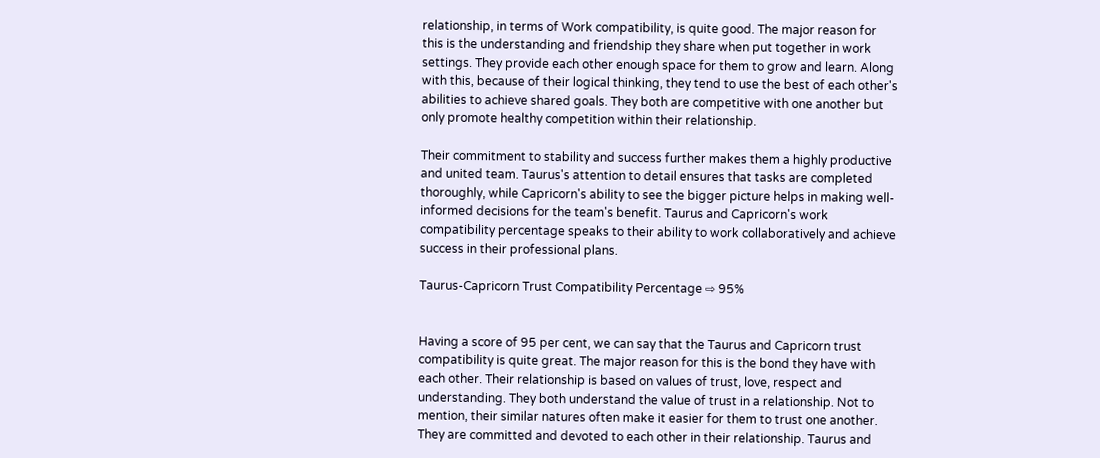relationship, in terms of Work compatibility, is quite good. The major reason for this is the understanding and friendship they share when put together in work settings. They provide each other enough space for them to grow and learn. Along with this, because of their logical thinking, they tend to use the best of each other's abilities to achieve shared goals. They both are competitive with one another but only promote healthy competition within their relationship.

Their commitment to stability and success further makes them a highly productive and united team. Taurus's attention to detail ensures that tasks are completed thoroughly, while Capricorn's ability to see the bigger picture helps in making well-informed decisions for the team's benefit. Taurus and Capricorn's work compatibility percentage speaks to their ability to work collaboratively and achieve success in their professional plans.

Taurus-Capricorn Trust Compatibility Percentage ⇨ 95%


Having a score of 95 per cent, we can say that the Taurus and Capricorn trust compatibility is quite great. The major reason for this is the bond they have with each other. Their relationship is based on values of trust, love, respect and understanding. They both understand the value of trust in a relationship. Not to mention, their similar natures often make it easier for them to trust one another. They are committed and devoted to each other in their relationship. Taurus and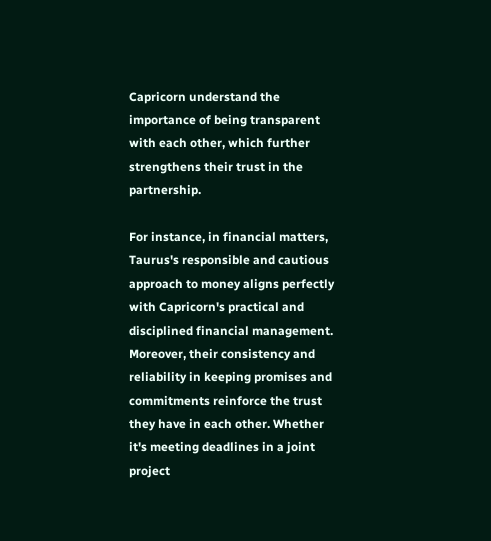Capricorn understand the importance of being transparent with each other, which further strengthens their trust in the partnership.

For instance, in financial matters, Taurus's responsible and cautious approach to money aligns perfectly with Capricorn's practical and disciplined financial management. Moreover, their consistency and reliability in keeping promises and commitments reinforce the trust they have in each other. Whether it's meeting deadlines in a joint project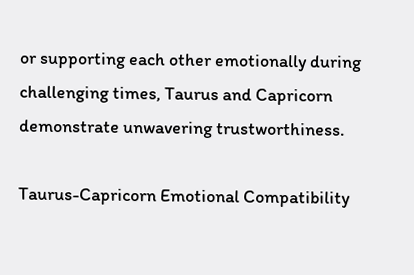or supporting each other emotionally during challenging times, Taurus and Capricorn demonstrate unwavering trustworthiness.

Taurus-Capricorn Emotional Compatibility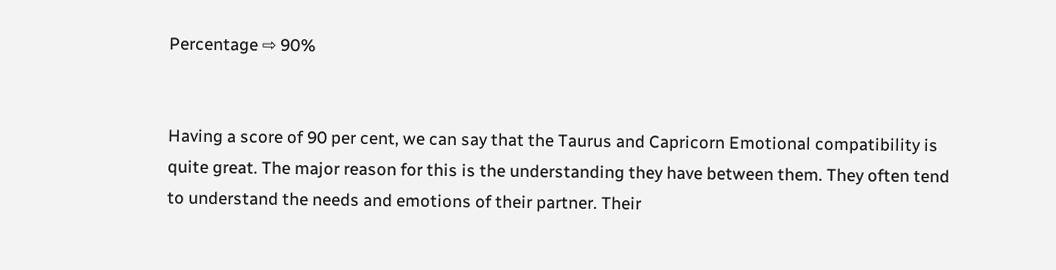Percentage ⇨ 90%


Having a score of 90 per cent, we can say that the Taurus and Capricorn Emotional compatibility is quite great. The major reason for this is the understanding they have between them. They often tend to understand the needs and emotions of their partner. Their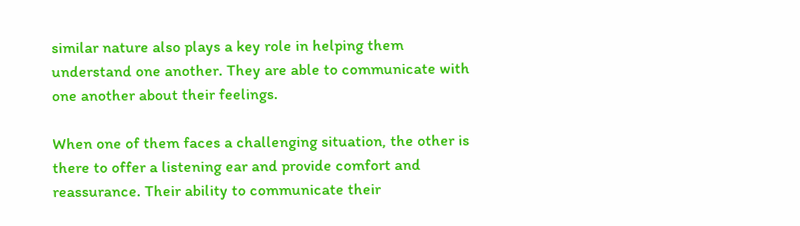similar nature also plays a key role in helping them understand one another. They are able to communicate with one another about their feelings.

When one of them faces a challenging situation, the other is there to offer a listening ear and provide comfort and reassurance. Their ability to communicate their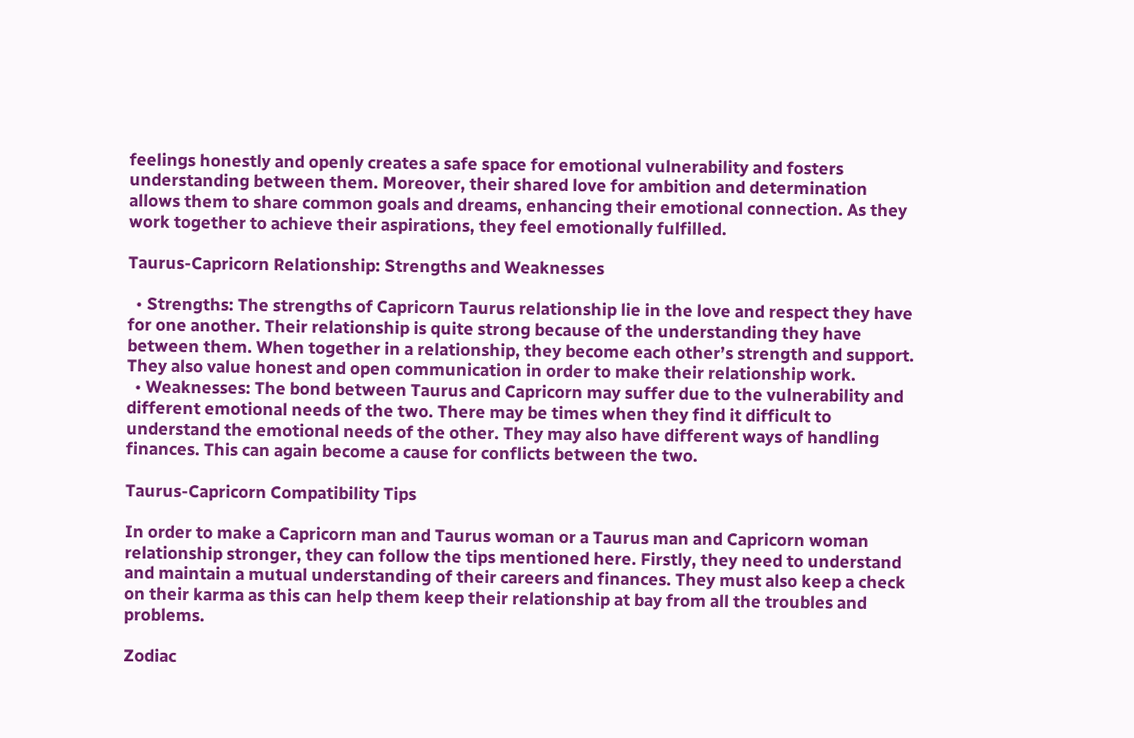feelings honestly and openly creates a safe space for emotional vulnerability and fosters understanding between them. Moreover, their shared love for ambition and determination allows them to share common goals and dreams, enhancing their emotional connection. As they work together to achieve their aspirations, they feel emotionally fulfilled.

Taurus-Capricorn Relationship: Strengths and Weaknesses

  • Strengths: The strengths of Capricorn Taurus relationship lie in the love and respect they have for one another. Their relationship is quite strong because of the understanding they have between them. When together in a relationship, they become each other’s strength and support. They also value honest and open communication in order to make their relationship work.
  • Weaknesses: The bond between Taurus and Capricorn may suffer due to the vulnerability and different emotional needs of the two. There may be times when they find it difficult to understand the emotional needs of the other. They may also have different ways of handling finances. This can again become a cause for conflicts between the two.

Taurus-Capricorn Compatibility Tips

In order to make a Capricorn man and Taurus woman or a Taurus man and Capricorn woman relationship stronger, they can follow the tips mentioned here. Firstly, they need to understand and maintain a mutual understanding of their careers and finances. They must also keep a check on their karma as this can help them keep their relationship at bay from all the troubles and problems.

Zodiac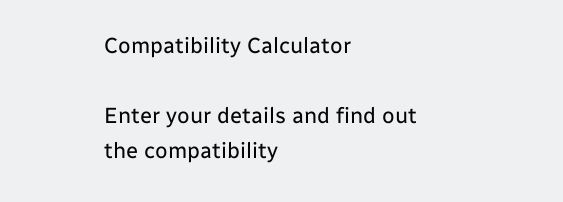Compatibility Calculator

Enter your details and find out the compatibility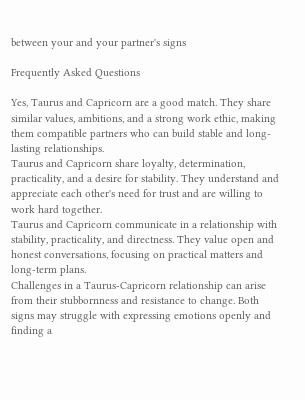between your and your partner's signs

Frequently Asked Questions

Yes, Taurus and Capricorn are a good match. They share similar values, ambitions, and a strong work ethic, making them compatible partners who can build stable and long-lasting relationships.
Taurus and Capricorn share loyalty, determination, practicality, and a desire for stability. They understand and appreciate each other's need for trust and are willing to work hard together.
Taurus and Capricorn communicate in a relationship with stability, practicality, and directness. They value open and honest conversations, focusing on practical matters and long-term plans.
Challenges in a Taurus-Capricorn relationship can arise from their stubbornness and resistance to change. Both signs may struggle with expressing emotions openly and finding a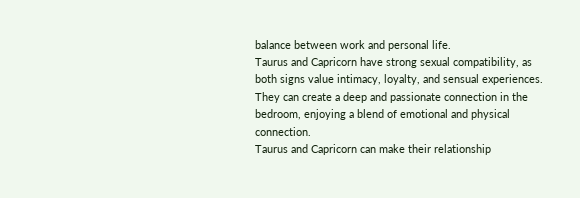balance between work and personal life.
Taurus and Capricorn have strong sexual compatibility, as both signs value intimacy, loyalty, and sensual experiences. They can create a deep and passionate connection in the bedroom, enjoying a blend of emotional and physical connection.
Taurus and Capricorn can make their relationship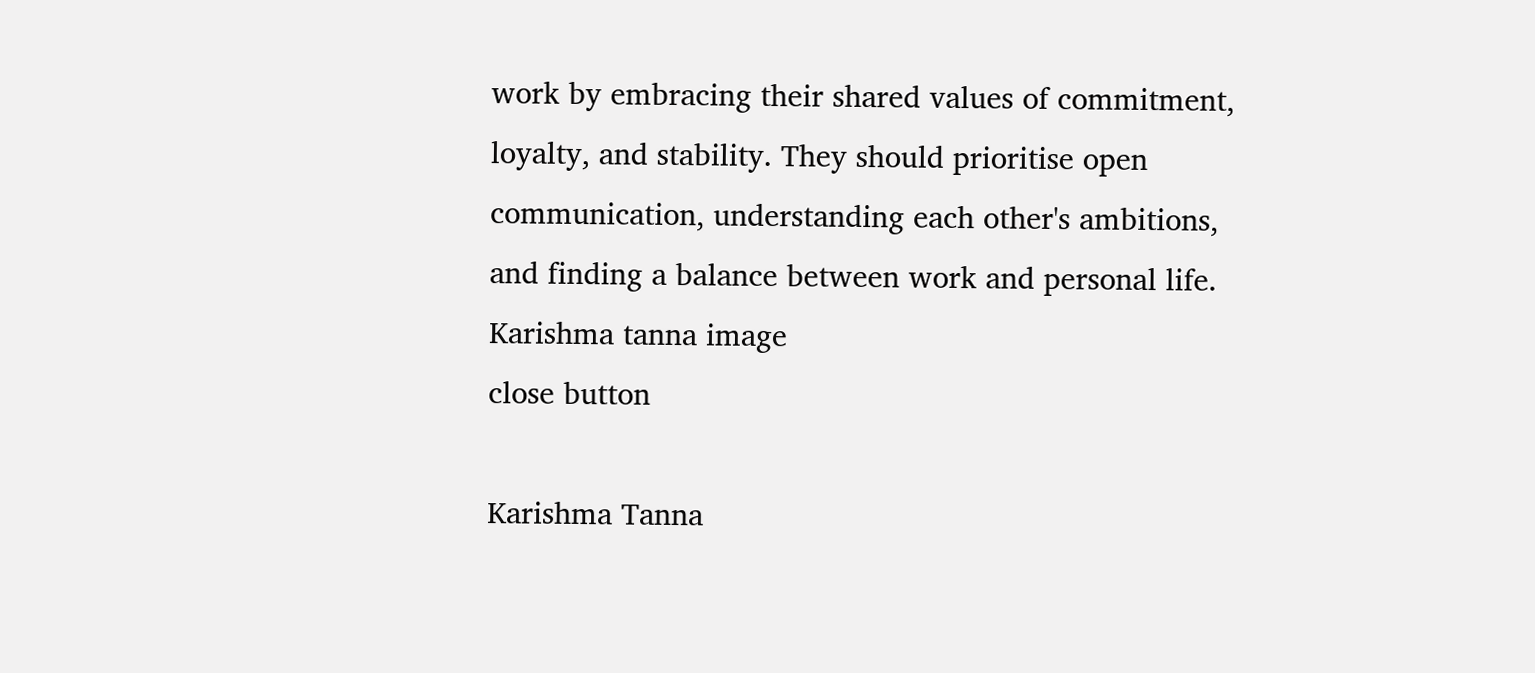work by embracing their shared values of commitment, loyalty, and stability. They should prioritise open communication, understanding each other's ambitions, and finding a balance between work and personal life.
Karishma tanna image
close button

Karishma Tanna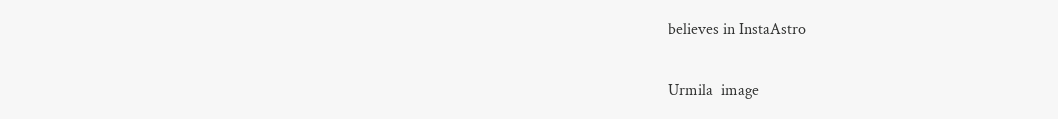believes in InstaAstro

Urmila  image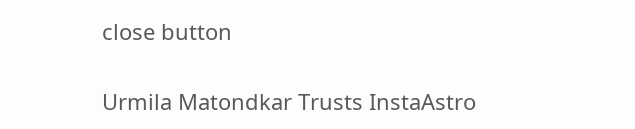close button

Urmila Matondkar Trusts InstaAstro